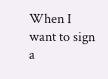When I want to sign a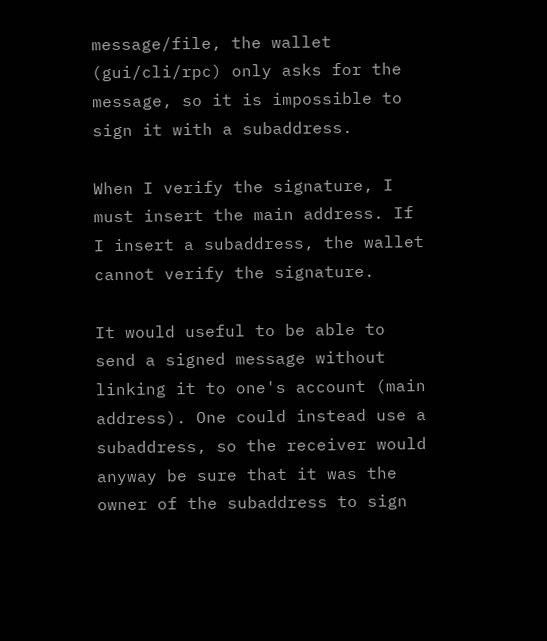message/file, the wallet (gui/cli/rpc) only asks for the message, so it is impossible to sign it with a subaddress.

When I verify the signature, I must insert the main address. If I insert a subaddress, the wallet cannot verify the signature.

It would useful to be able to send a signed message without linking it to one's account (main address). One could instead use a subaddress, so the receiver would anyway be sure that it was the owner of the subaddress to sign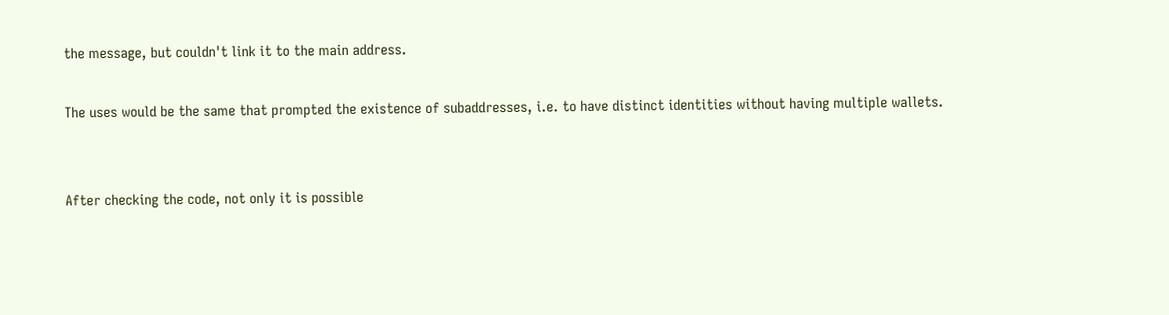the message, but couldn't link it to the main address.

The uses would be the same that prompted the existence of subaddresses, i.e. to have distinct identities without having multiple wallets.


After checking the code, not only it is possible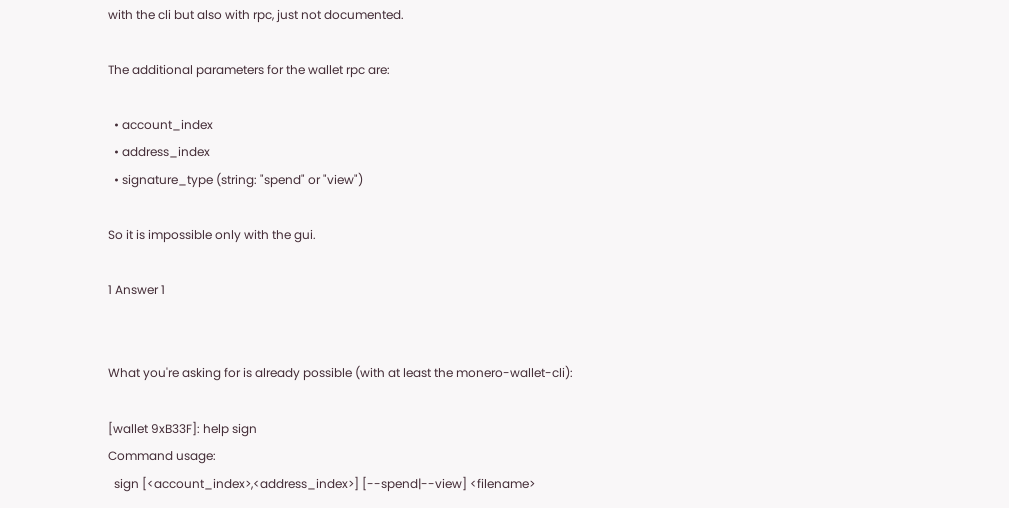with the cli but also with rpc, just not documented.

The additional parameters for the wallet rpc are:

  • account_index
  • address_index
  • signature_type (string: "spend" or "view")

So it is impossible only with the gui.

1 Answer 1


What you're asking for is already possible (with at least the monero-wallet-cli):

[wallet 9xB33F]: help sign
Command usage:
  sign [<account_index>,<address_index>] [--spend|--view] <filename>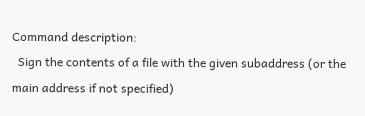Command description:
  Sign the contents of a file with the given subaddress (or the main address if not specified)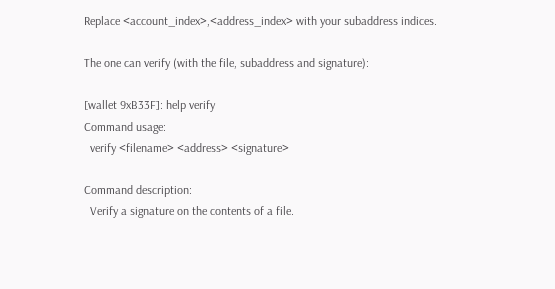Replace <account_index>,<address_index> with your subaddress indices.

The one can verify (with the file, subaddress and signature):

[wallet 9xB33F]: help verify
Command usage:
  verify <filename> <address> <signature>

Command description:
  Verify a signature on the contents of a file.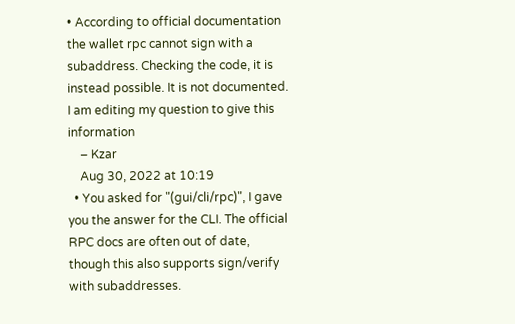• According to official documentation the wallet rpc cannot sign with a subaddress. Checking the code, it is instead possible. It is not documented. I am editing my question to give this information
    – Kzar
    Aug 30, 2022 at 10:19
  • You asked for "(gui/cli/rpc)", I gave you the answer for the CLI. The official RPC docs are often out of date, though this also supports sign/verify with subaddresses.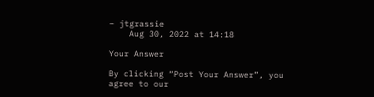– jtgrassie
    Aug 30, 2022 at 14:18

Your Answer

By clicking “Post Your Answer”, you agree to our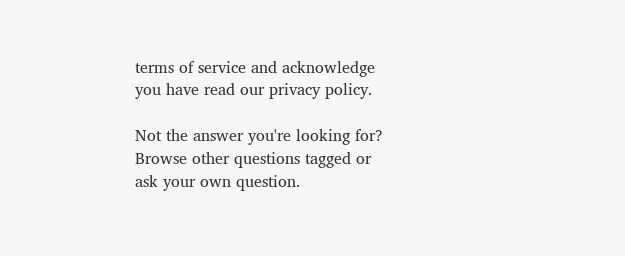terms of service and acknowledge you have read our privacy policy.

Not the answer you're looking for? Browse other questions tagged or ask your own question.